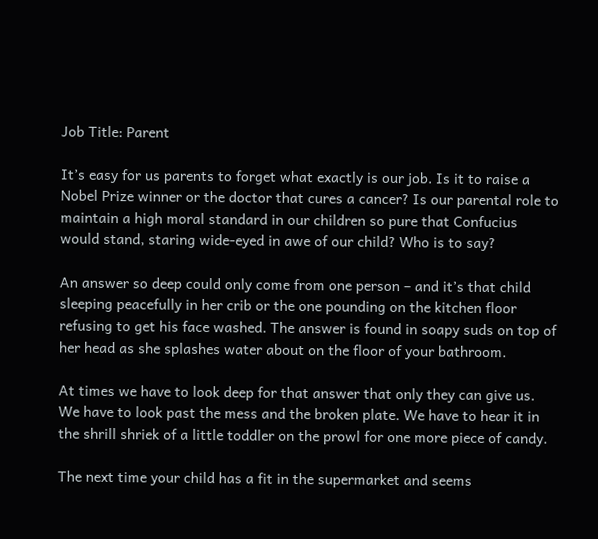Job Title: Parent

It’s easy for us parents to forget what exactly is our job. Is it to raise a Nobel Prize winner or the doctor that cures a cancer? Is our parental role to maintain a high moral standard in our children so pure that Confucius would stand, staring wide-eyed in awe of our child? Who is to say?

An answer so deep could only come from one person – and it’s that child sleeping peacefully in her crib or the one pounding on the kitchen floor refusing to get his face washed. The answer is found in soapy suds on top of her head as she splashes water about on the floor of your bathroom.

At times we have to look deep for that answer that only they can give us.  We have to look past the mess and the broken plate. We have to hear it in the shrill shriek of a little toddler on the prowl for one more piece of candy.

The next time your child has a fit in the supermarket and seems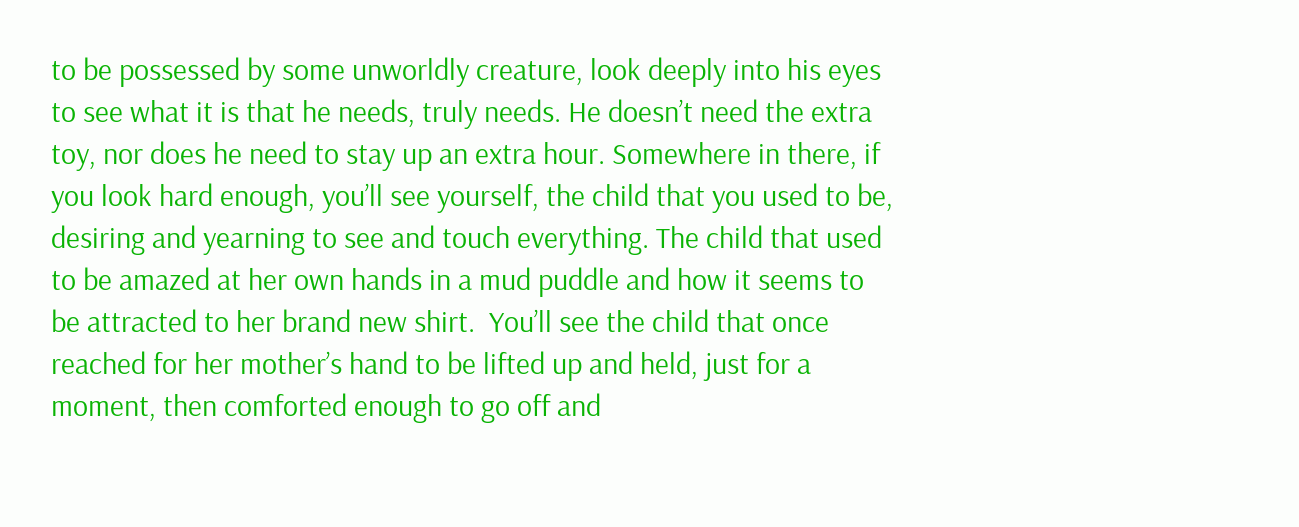to be possessed by some unworldly creature, look deeply into his eyes to see what it is that he needs, truly needs. He doesn’t need the extra toy, nor does he need to stay up an extra hour. Somewhere in there, if you look hard enough, you’ll see yourself, the child that you used to be, desiring and yearning to see and touch everything. The child that used to be amazed at her own hands in a mud puddle and how it seems to be attracted to her brand new shirt.  You’ll see the child that once reached for her mother’s hand to be lifted up and held, just for a moment, then comforted enough to go off and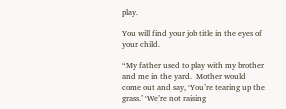play.

You will find your job title in the eyes of your child.

“My father used to play with my brother and me in the yard.  Mother would come out and say, ‘You’re tearing up the grass.’ ‘We’re not raising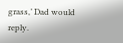grass,’ Dad would reply.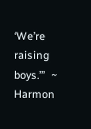‘We’re raising boys.’”  ~ Harmon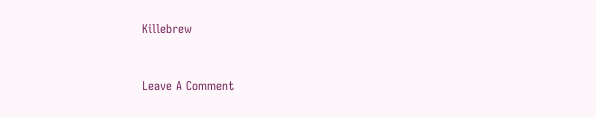Killebrew


Leave A Comment